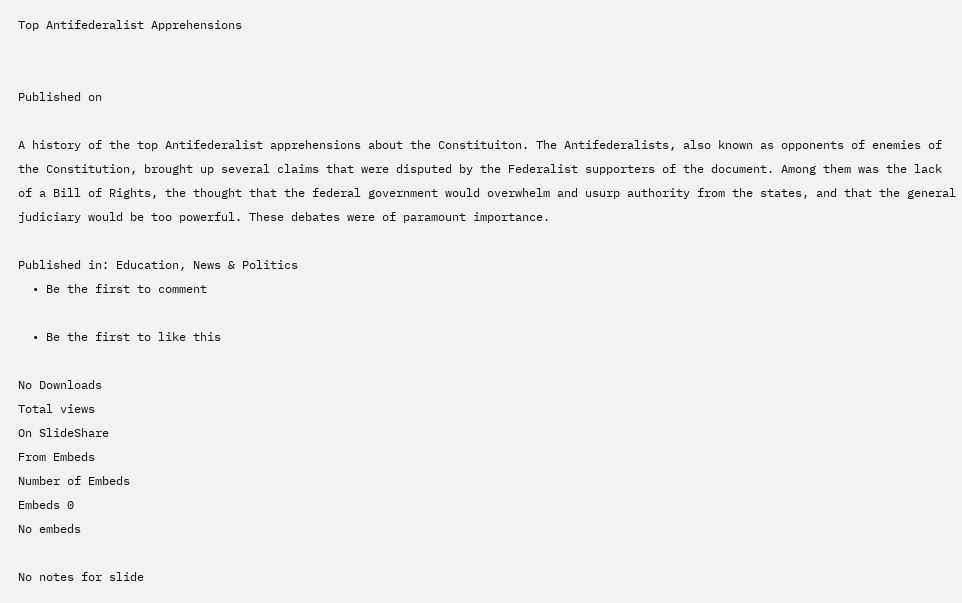Top Antifederalist Apprehensions


Published on

A history of the top Antifederalist apprehensions about the Constituiton. The Antifederalists, also known as opponents of enemies of the Constitution, brought up several claims that were disputed by the Federalist supporters of the document. Among them was the lack of a Bill of Rights, the thought that the federal government would overwhelm and usurp authority from the states, and that the general judiciary would be too powerful. These debates were of paramount importance.

Published in: Education, News & Politics
  • Be the first to comment

  • Be the first to like this

No Downloads
Total views
On SlideShare
From Embeds
Number of Embeds
Embeds 0
No embeds

No notes for slide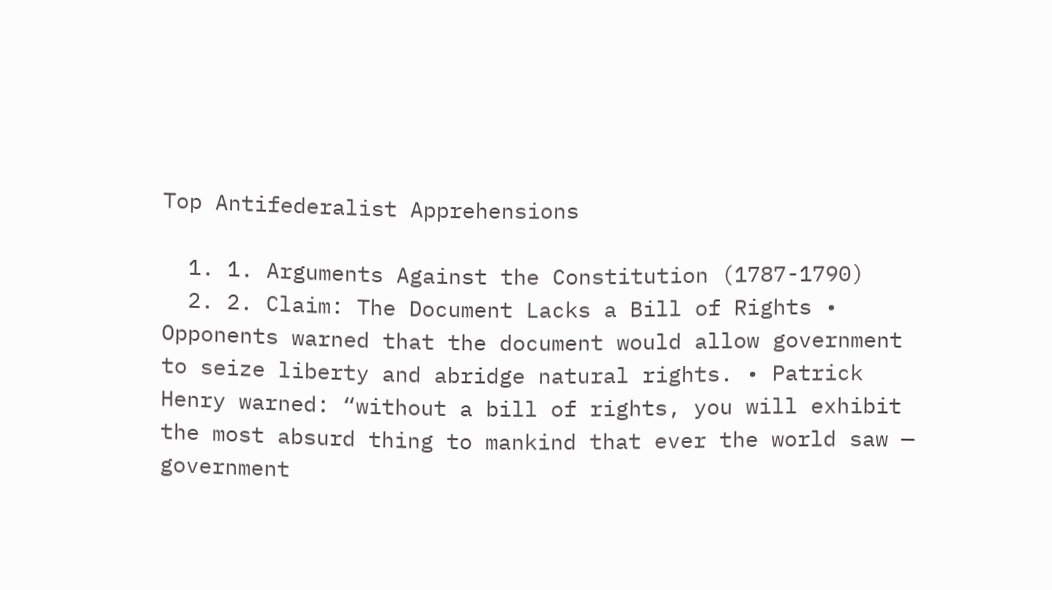Top Antifederalist Apprehensions

  1. 1. Arguments Against the Constitution (1787-1790)
  2. 2. Claim: The Document Lacks a Bill of Rights • Opponents warned that the document would allow government to seize liberty and abridge natural rights. • Patrick Henry warned: “without a bill of rights, you will exhibit the most absurd thing to mankind that ever the world saw — government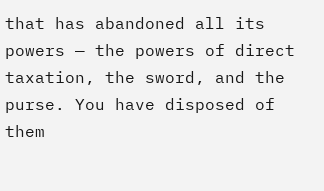that has abandoned all its powers — the powers of direct taxation, the sword, and the purse. You have disposed of them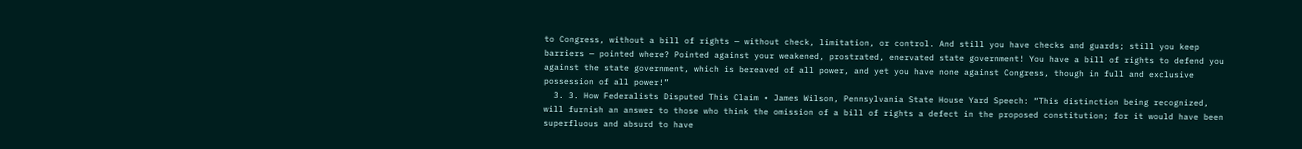to Congress, without a bill of rights — without check, limitation, or control. And still you have checks and guards; still you keep barriers — pointed where? Pointed against your weakened, prostrated, enervated state government! You have a bill of rights to defend you against the state government, which is bereaved of all power, and yet you have none against Congress, though in full and exclusive possession of all power!”
  3. 3. How Federalists Disputed This Claim • James Wilson, Pennsylvania State House Yard Speech: “This distinction being recognized, will furnish an answer to those who think the omission of a bill of rights a defect in the proposed constitution; for it would have been superfluous and absurd to have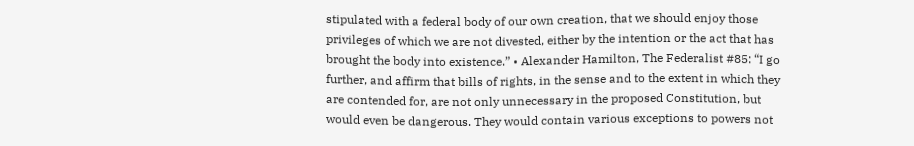stipulated with a federal body of our own creation, that we should enjoy those privileges of which we are not divested, either by the intention or the act that has brought the body into existence.” • Alexander Hamilton, The Federalist #85: “I go further, and affirm that bills of rights, in the sense and to the extent in which they are contended for, are not only unnecessary in the proposed Constitution, but would even be dangerous. They would contain various exceptions to powers not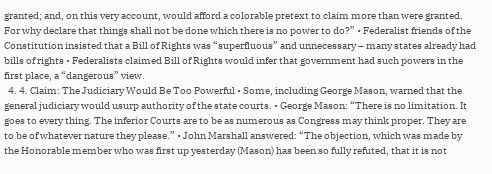granted; and, on this very account, would afford a colorable pretext to claim more than were granted. For why declare that things shall not be done which there is no power to do?” • Federalist friends of the Constitution insisted that a Bill of Rights was “superfluous” and unnecessary – many states already had bills of rights • Federalists claimed Bill of Rights would infer that government had such powers in the first place, a “dangerous” view.
  4. 4. Claim: The Judiciary Would Be Too Powerful • Some, including George Mason, warned that the general judiciary would usurp authority of the state courts. • George Mason: “There is no limitation. It goes to every thing. The inferior Courts are to be as numerous as Congress may think proper. They are to be of whatever nature they please.” • John Marshall answered: “The objection, which was made by the Honorable member who was first up yesterday (Mason) has been so fully refuted, that it is not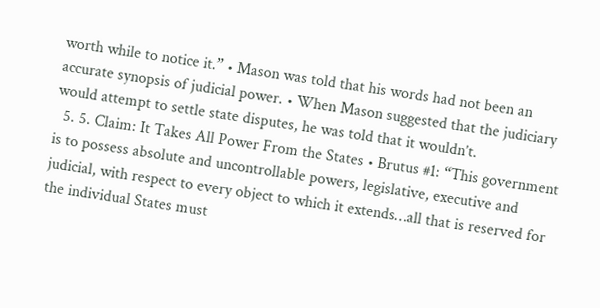worth while to notice it.” • Mason was told that his words had not been an accurate synopsis of judicial power. • When Mason suggested that the judiciary would attempt to settle state disputes, he was told that it wouldn’t.
  5. 5. Claim: It Takes All Power From the States • Brutus #1: “This government is to possess absolute and uncontrollable powers, legislative, executive and judicial, with respect to every object to which it extends…all that is reserved for the individual States must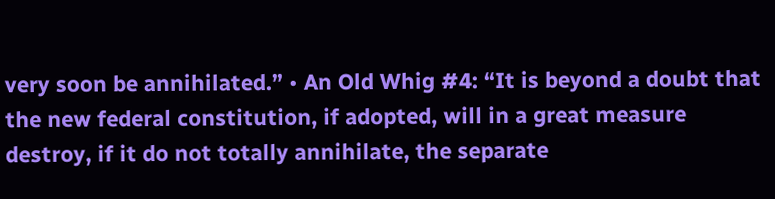very soon be annihilated.” • An Old Whig #4: “It is beyond a doubt that the new federal constitution, if adopted, will in a great measure destroy, if it do not totally annihilate, the separate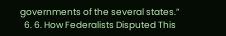governments of the several states.”
  6. 6. How Federalists Disputed This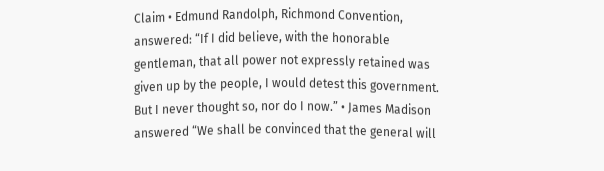Claim • Edmund Randolph, Richmond Convention, answered: “If I did believe, with the honorable gentleman, that all power not expressly retained was given up by the people, I would detest this government. But I never thought so, nor do I now.” • James Madison answered “We shall be convinced that the general will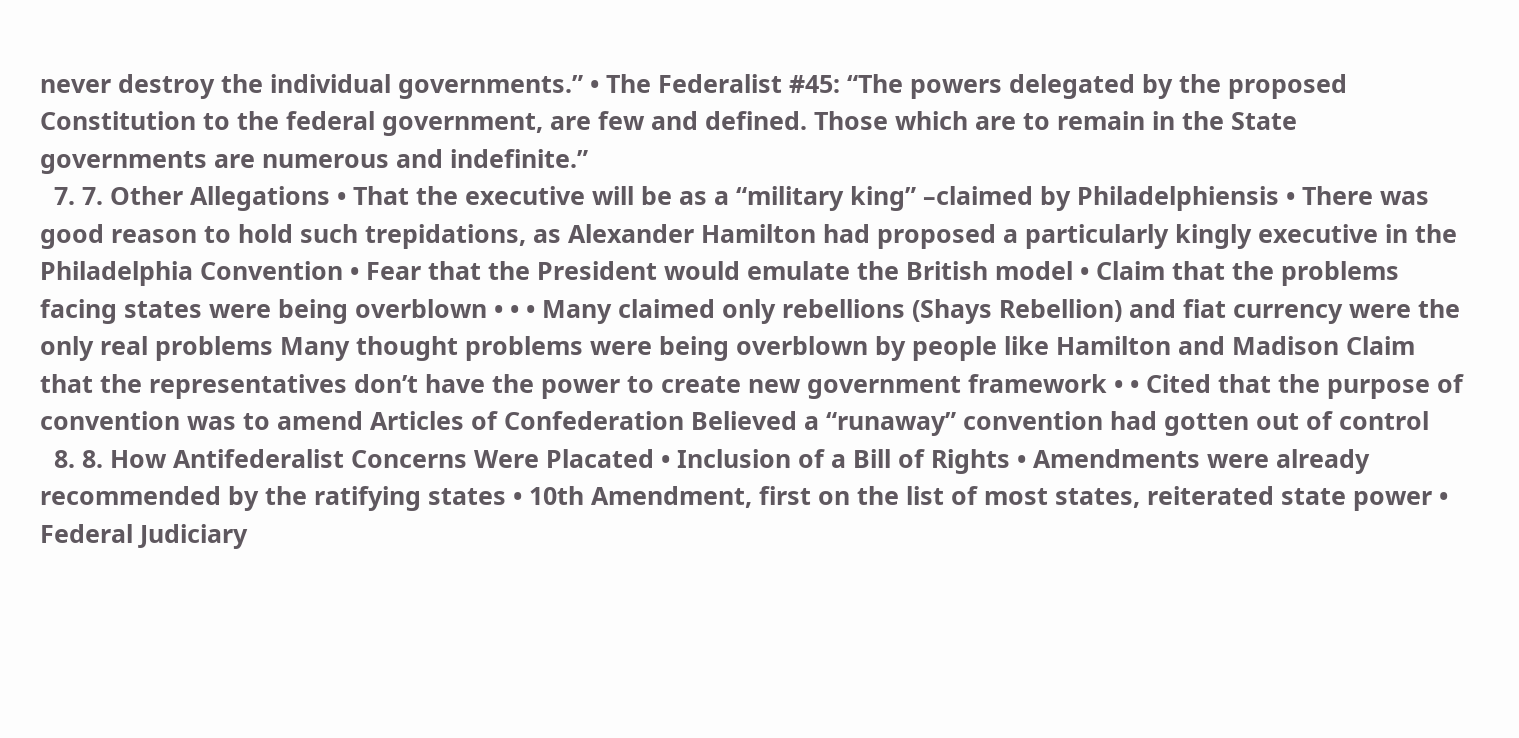never destroy the individual governments.” • The Federalist #45: “The powers delegated by the proposed Constitution to the federal government, are few and defined. Those which are to remain in the State governments are numerous and indefinite.”
  7. 7. Other Allegations • That the executive will be as a “military king” –claimed by Philadelphiensis • There was good reason to hold such trepidations, as Alexander Hamilton had proposed a particularly kingly executive in the Philadelphia Convention • Fear that the President would emulate the British model • Claim that the problems facing states were being overblown • • • Many claimed only rebellions (Shays Rebellion) and fiat currency were the only real problems Many thought problems were being overblown by people like Hamilton and Madison Claim that the representatives don’t have the power to create new government framework • • Cited that the purpose of convention was to amend Articles of Confederation Believed a “runaway” convention had gotten out of control
  8. 8. How Antifederalist Concerns Were Placated • Inclusion of a Bill of Rights • Amendments were already recommended by the ratifying states • 10th Amendment, first on the list of most states, reiterated state power • Federal Judiciary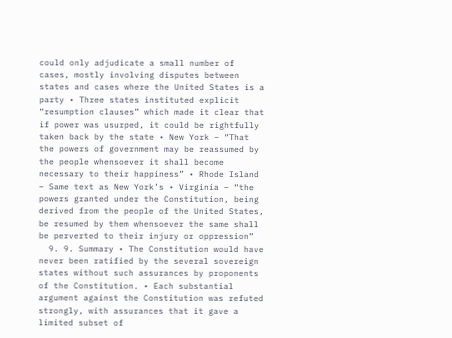could only adjudicate a small number of cases, mostly involving disputes between states and cases where the United States is a party • Three states instituted explicit “resumption clauses” which made it clear that if power was usurped, it could be rightfully taken back by the state • New York – “That the powers of government may be reassumed by the people whensoever it shall become necessary to their happiness” • Rhode Island – Same text as New York’s • Virginia – “the powers granted under the Constitution, being derived from the people of the United States, be resumed by them whensoever the same shall be perverted to their injury or oppression”
  9. 9. Summary • The Constitution would have never been ratified by the several sovereign states without such assurances by proponents of the Constitution. • Each substantial argument against the Constitution was refuted strongly, with assurances that it gave a limited subset of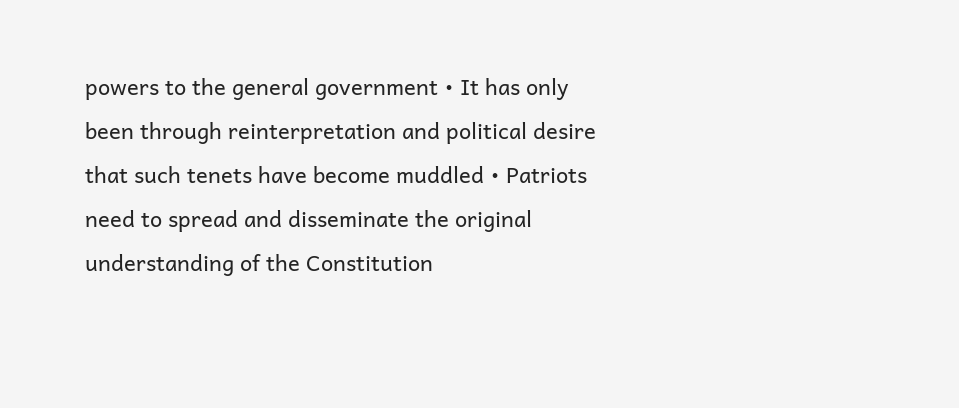powers to the general government • It has only been through reinterpretation and political desire that such tenets have become muddled • Patriots need to spread and disseminate the original understanding of the Constitution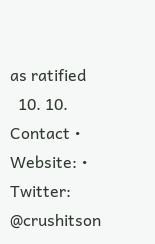as ratified
  10. 10. Contact • Website: • Twitter: @crushitson